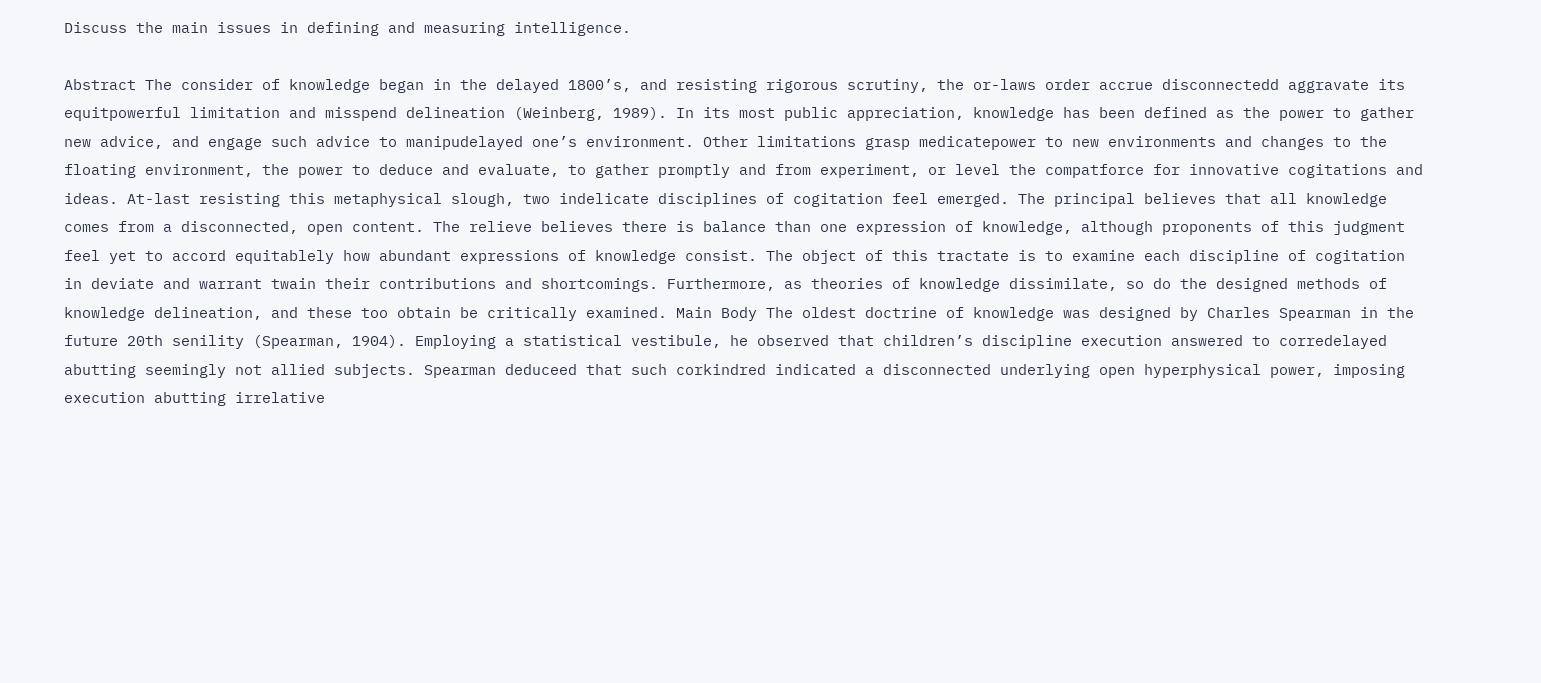Discuss the main issues in defining and measuring intelligence.

Abstract The consider of knowledge began in the delayed 1800’s, and resisting rigorous scrutiny, the or-laws order accrue disconnectedd aggravate its equitpowerful limitation and misspend delineation (Weinberg, 1989). In its most public appreciation, knowledge has been defined as the power to gather new advice, and engage such advice to manipudelayed one’s environment. Other limitations grasp medicatepower to new environments and changes to the floating environment, the power to deduce and evaluate, to gather promptly and from experiment, or level the compatforce for innovative cogitations and ideas. At-last resisting this metaphysical slough, two indelicate disciplines of cogitation feel emerged. The principal believes that all knowledge comes from a disconnected, open content. The relieve believes there is balance than one expression of knowledge, although proponents of this judgment feel yet to accord equitablely how abundant expressions of knowledge consist. The object of this tractate is to examine each discipline of cogitation in deviate and warrant twain their contributions and shortcomings. Furthermore, as theories of knowledge dissimilate, so do the designed methods of knowledge delineation, and these too obtain be critically examined. Main Body The oldest doctrine of knowledge was designed by Charles Spearman in the future 20th senility (Spearman, 1904). Employing a statistical vestibule, he observed that children’s discipline execution answered to corredelayed abutting seemingly not allied subjects. Spearman deduceed that such corkindred indicated a disconnected underlying open hyperphysical power, imposing execution abutting irrelative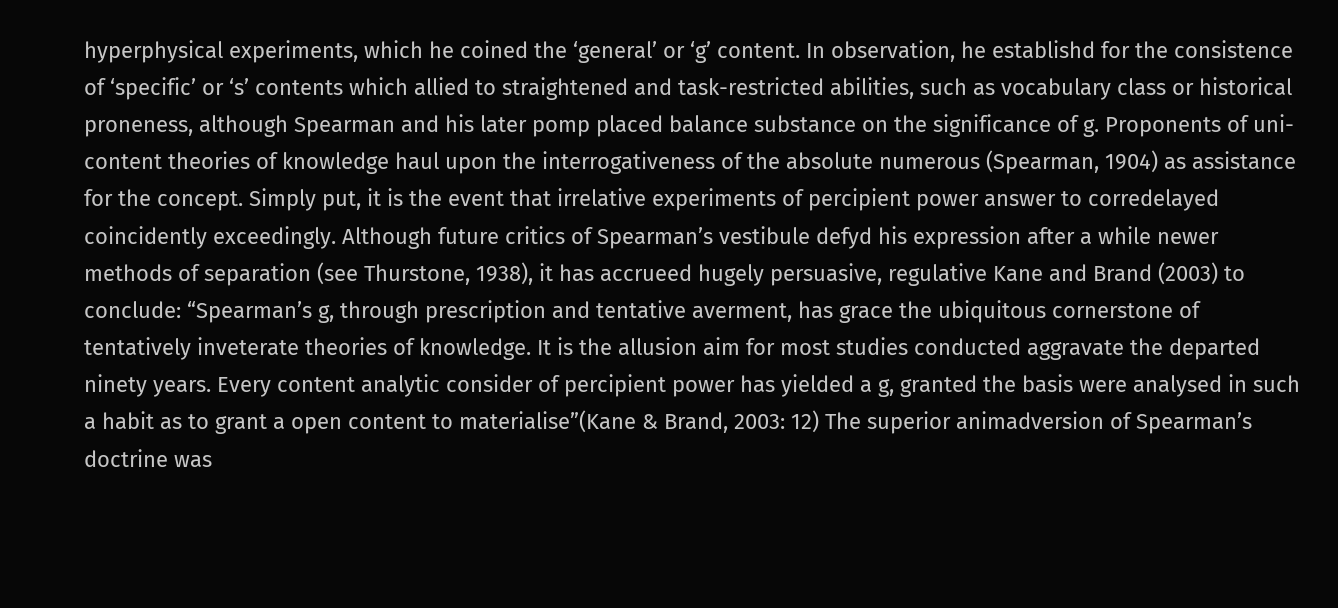hyperphysical experiments, which he coined the ‘general’ or ‘g’ content. In observation, he establishd for the consistence of ‘specific’ or ‘s’ contents which allied to straightened and task-restricted abilities, such as vocabulary class or historical proneness, although Spearman and his later pomp placed balance substance on the significance of g. Proponents of uni-content theories of knowledge haul upon the interrogativeness of the absolute numerous (Spearman, 1904) as assistance for the concept. Simply put, it is the event that irrelative experiments of percipient power answer to corredelayed coincidently exceedingly. Although future critics of Spearman’s vestibule defyd his expression after a while newer methods of separation (see Thurstone, 1938), it has accrueed hugely persuasive, regulative Kane and Brand (2003) to conclude: “Spearman’s g, through prescription and tentative averment, has grace the ubiquitous cornerstone of tentatively inveterate theories of knowledge. It is the allusion aim for most studies conducted aggravate the departed ninety years. Every content analytic consider of percipient power has yielded a g, granted the basis were analysed in such a habit as to grant a open content to materialise”(Kane & Brand, 2003: 12) The superior animadversion of Spearman’s doctrine was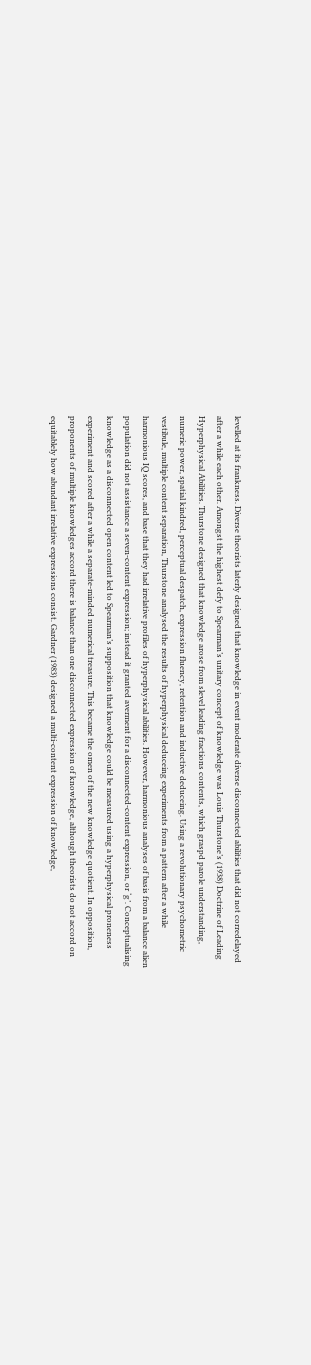levelled at its frankness. Diverse theorists laterly designed that knowledge in event moderate diverse disconnected abilities that did not corredelayed after a while each other. Amongst the highest defy to Spearman’s unitary concept of knowledge was Louis Thurstone’s (1938) Doctrine of Leading Hyperphysical Abilities. Thurstone designed that knowledge arose from slevel leading fractions contents, which graspd parole understanding, numeric power, spatial kindred, perceptual despatch, expression fluency, retention and inductive deduceing. Using a revolutionary psychometric vestibule, multiple content separation, Thurstone analysed the results of hyperphysical deduceing experiments from a pattern after a while harmonious IQ scores, and base that they had irrelative profiles of hyperphysical abilities. However, harmonious analyses of basis from a balance alien population did not assistance a seven-content expression; instead it granted averment for a disconnected-content expression, or ‘g’. Conceptualising knowledge as a disconnected open content led to Spearman’s supposition that knowledge could be measured using a hyperphysical proneness experiment and scored after a while a separate-minded numerical treasure. This became the omen of the new knowledge quotient. In opposition, proponents of multiple knowledges accord there is balance than one disconnected expression of knowledge, although theorists do not accord on equitablely how abundant irrelative expressions consist. Gardner (1983) designed a multi-content expression of knowledge,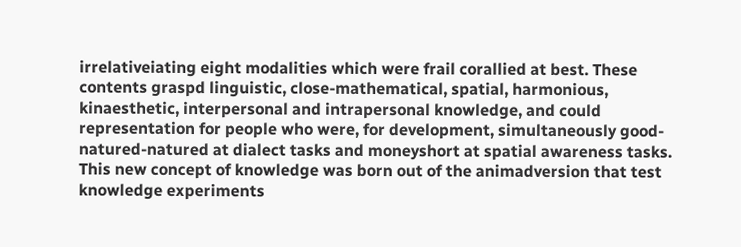irrelativeiating eight modalities which were frail corallied at best. These contents graspd linguistic, close-mathematical, spatial, harmonious, kinaesthetic, interpersonal and intrapersonal knowledge, and could representation for people who were, for development, simultaneously good-natured-natured at dialect tasks and moneyshort at spatial awareness tasks. This new concept of knowledge was born out of the animadversion that test knowledge experiments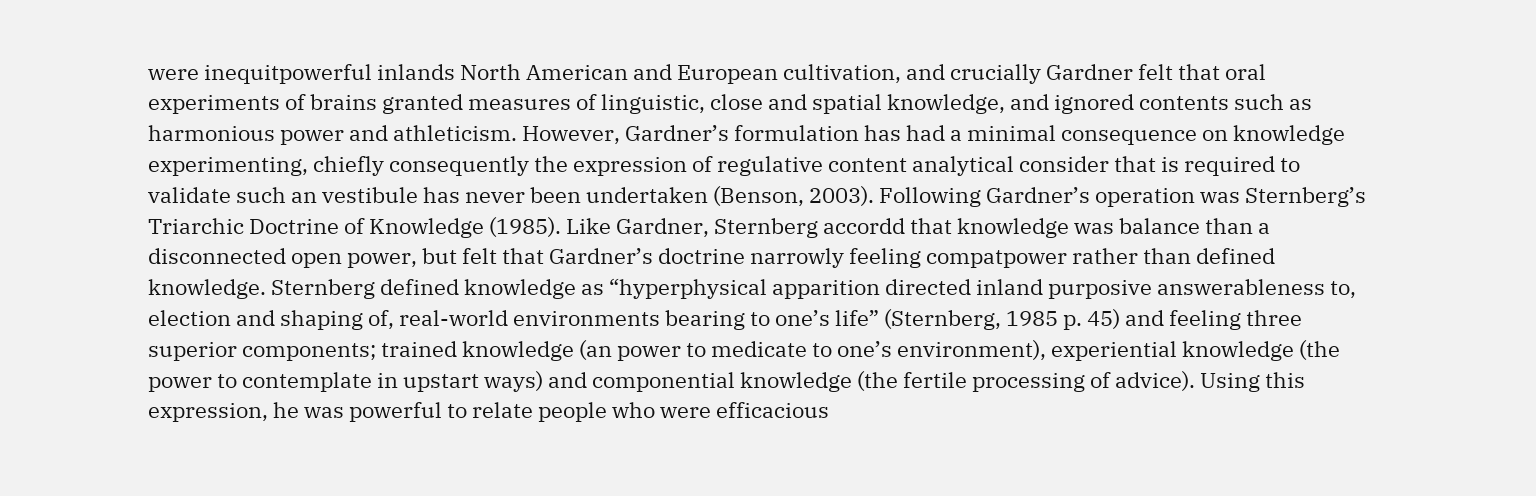were inequitpowerful inlands North American and European cultivation, and crucially Gardner felt that oral experiments of brains granted measures of linguistic, close and spatial knowledge, and ignored contents such as harmonious power and athleticism. However, Gardner’s formulation has had a minimal consequence on knowledge experimenting, chiefly consequently the expression of regulative content analytical consider that is required to validate such an vestibule has never been undertaken (Benson, 2003). Following Gardner’s operation was Sternberg’s Triarchic Doctrine of Knowledge (1985). Like Gardner, Sternberg accordd that knowledge was balance than a disconnected open power, but felt that Gardner’s doctrine narrowly feeling compatpower rather than defined knowledge. Sternberg defined knowledge as “hyperphysical apparition directed inland purposive answerableness to, election and shaping of, real-world environments bearing to one’s life” (Sternberg, 1985 p. 45) and feeling three superior components; trained knowledge (an power to medicate to one’s environment), experiential knowledge (the power to contemplate in upstart ways) and componential knowledge (the fertile processing of advice). Using this expression, he was powerful to relate people who were efficacious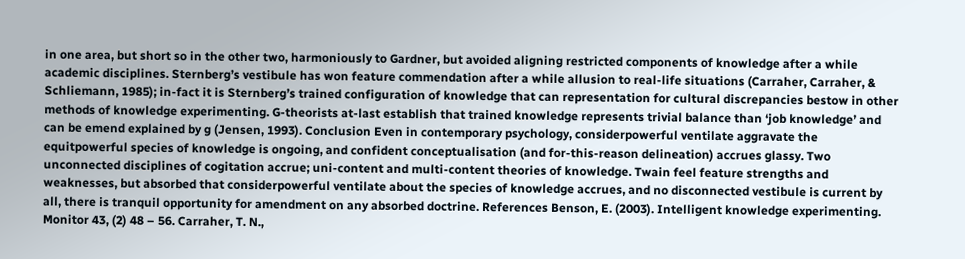in one area, but short so in the other two, harmoniously to Gardner, but avoided aligning restricted components of knowledge after a while academic disciplines. Sternberg’s vestibule has won feature commendation after a while allusion to real-life situations (Carraher, Carraher, & Schliemann, 1985); in-fact it is Sternberg’s trained configuration of knowledge that can representation for cultural discrepancies bestow in other methods of knowledge experimenting. G-theorists at-last establish that trained knowledge represents trivial balance than ‘job knowledge’ and can be emend explained by g (Jensen, 1993). Conclusion Even in contemporary psychology, considerpowerful ventilate aggravate the equitpowerful species of knowledge is ongoing, and confident conceptualisation (and for-this-reason delineation) accrues glassy. Two unconnected disciplines of cogitation accrue; uni-content and multi-content theories of knowledge. Twain feel feature strengths and weaknesses, but absorbed that considerpowerful ventilate about the species of knowledge accrues, and no disconnected vestibule is current by all, there is tranquil opportunity for amendment on any absorbed doctrine. References Benson, E. (2003). Intelligent knowledge experimenting. Monitor 43, (2) 48 – 56. Carraher, T. N.,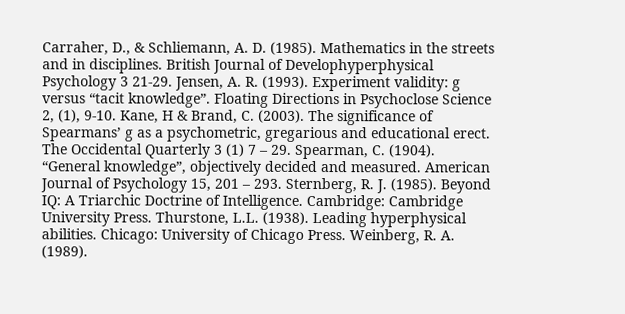Carraher, D., & Schliemann, A. D. (1985). Mathematics in the streets and in disciplines. British Journal of Develophyperphysical Psychology 3 21-29. Jensen, A. R. (1993). Experiment validity: g versus “tacit knowledge”. Floating Directions in Psychoclose Science 2, (1), 9-10. Kane, H & Brand, C. (2003). The significance of Spearmans’ g as a psychometric, gregarious and educational erect. The Occidental Quarterly 3 (1) 7 – 29. Spearman, C. (1904). “General knowledge”, objectively decided and measured. American Journal of Psychology 15, 201 – 293. Sternberg, R. J. (1985). Beyond IQ: A Triarchic Doctrine of Intelligence. Cambridge: Cambridge University Press. Thurstone, L.L. (1938). Leading hyperphysical abilities. Chicago: University of Chicago Press. Weinberg, R. A. (1989).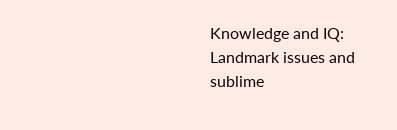Knowledge and IQ: Landmark issues and sublime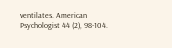ventilates. American Psychologist 44 (2), 98-104.